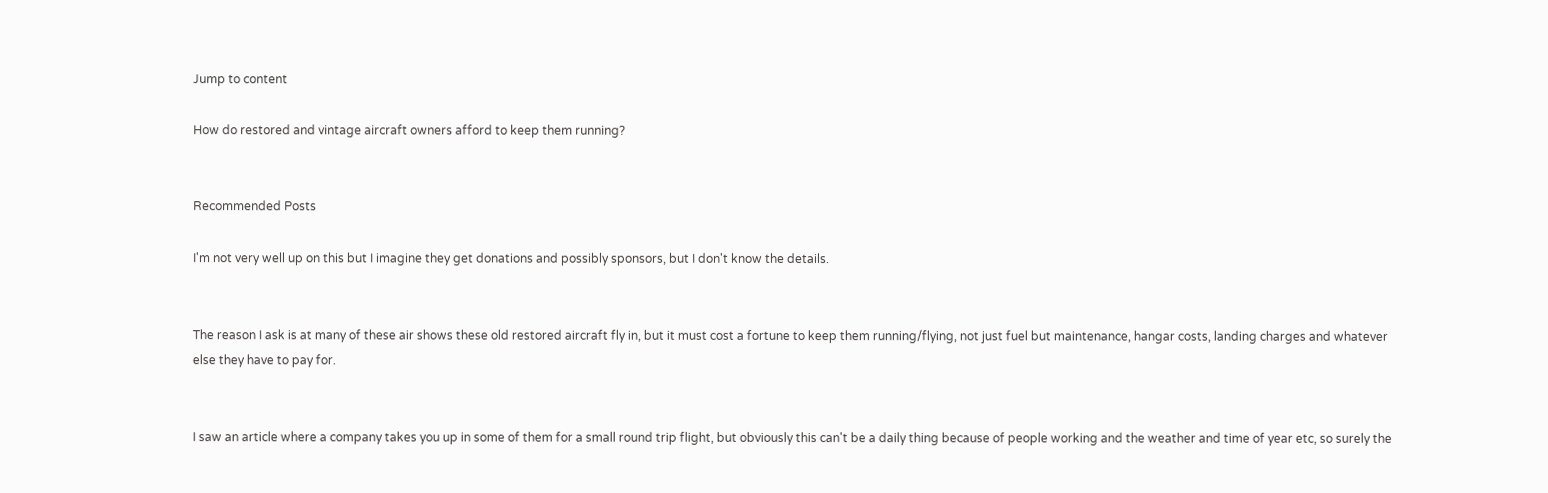Jump to content

How do restored and vintage aircraft owners afford to keep them running?


Recommended Posts

I'm not very well up on this but I imagine they get donations and possibly sponsors, but I don't know the details.


The reason I ask is at many of these air shows these old restored aircraft fly in, but it must cost a fortune to keep them running/flying, not just fuel but maintenance, hangar costs, landing charges and whatever else they have to pay for.


I saw an article where a company takes you up in some of them for a small round trip flight, but obviously this can't be a daily thing because of people working and the weather and time of year etc, so surely the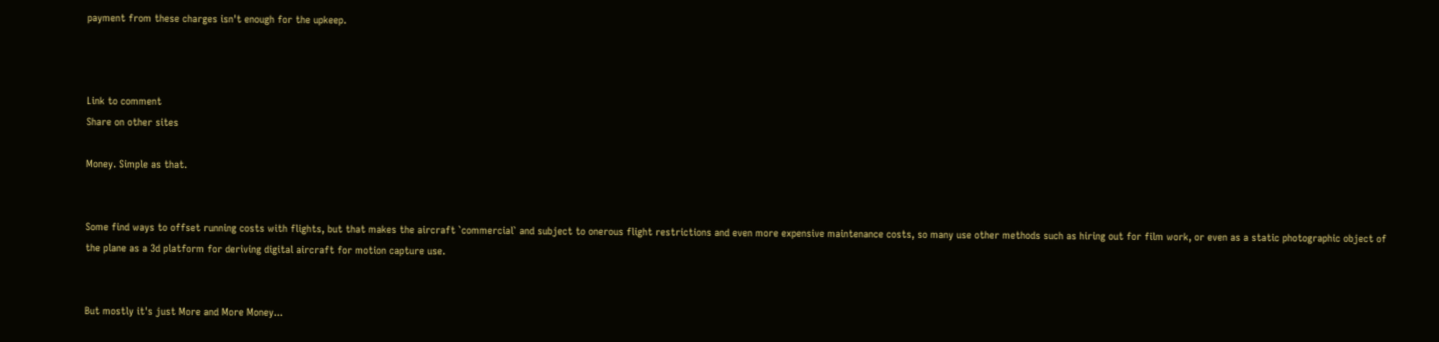payment from these charges isn't enough for the upkeep.



Link to comment
Share on other sites

Money. Simple as that.


Some find ways to offset running costs with flights, but that makes the aircraft `commercial` and subject to onerous flight restrictions and even more expensive maintenance costs, so many use other methods such as hiring out for film work, or even as a static photographic object of the plane as a 3d platform for deriving digital aircraft for motion capture use.


But mostly it's just More and More Money...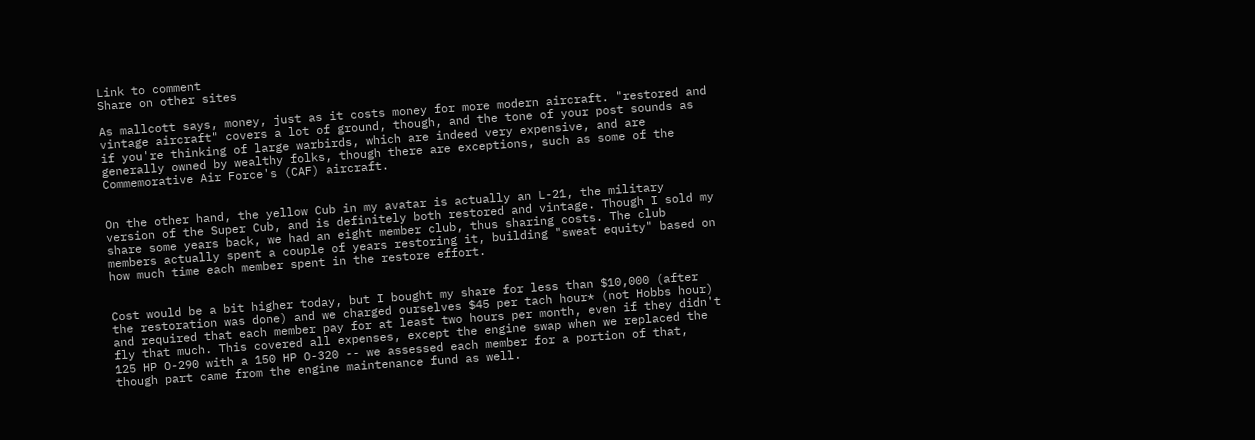Link to comment
Share on other sites

As mallcott says, money, just as it costs money for more modern aircraft. "restored and vintage aircraft" covers a lot of ground, though, and the tone of your post sounds as if you're thinking of large warbirds, which are indeed very expensive, and are generally owned by wealthy folks, though there are exceptions, such as some of the Commemorative Air Force's (CAF) aircraft.


On the other hand, the yellow Cub in my avatar is actually an L-21, the military version of the Super Cub, and is definitely both restored and vintage. Though I sold my share some years back, we had an eight member club, thus sharing costs. The club members actually spent a couple of years restoring it, building "sweat equity" based on how much time each member spent in the restore effort.


Cost would be a bit higher today, but I bought my share for less than $10,000 (after the restoration was done) and we charged ourselves $45 per tach hour* (not Hobbs hour) and required that each member pay for at least two hours per month, even if they didn't fly that much. This covered all expenses, except the engine swap when we replaced the 125 HP O-290 with a 150 HP O-320 -- we assessed each member for a portion of that, though part came from the engine maintenance fund as well.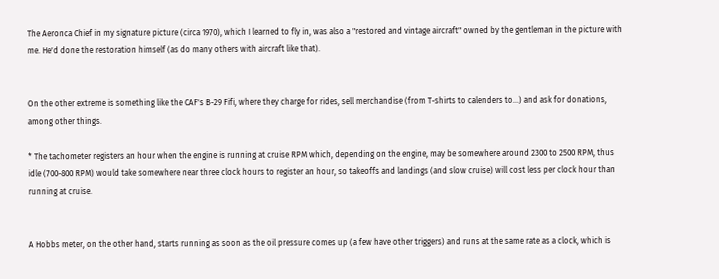The Aeronca Chief in my signature picture (circa 1970), which I learned to fly in, was also a "restored and vintage aircraft" owned by the gentleman in the picture with me. He'd done the restoration himself (as do many others with aircraft like that).


On the other extreme is something like the CAF's B-29 Fifi, where they charge for rides, sell merchandise (from T-shirts to calenders to...) and ask for donations, among other things.

* The tachometer registers an hour when the engine is running at cruise RPM which, depending on the engine, may be somewhere around 2300 to 2500 RPM, thus idle (700-800 RPM) would take somewhere near three clock hours to register an hour, so takeoffs and landings (and slow cruise) will cost less per clock hour than running at cruise.


A Hobbs meter, on the other hand, starts running as soon as the oil pressure comes up (a few have other triggers) and runs at the same rate as a clock, which is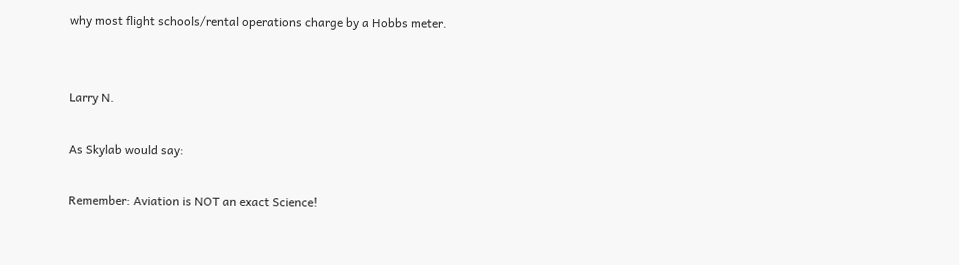why most flight schools/rental operations charge by a Hobbs meter.


Larry N.

As Skylab would say:

Remember: Aviation is NOT an exact Science!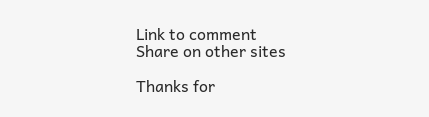Link to comment
Share on other sites

Thanks for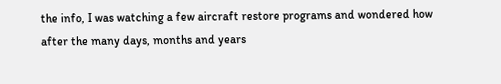the info, I was watching a few aircraft restore programs and wondered how after the many days, months and years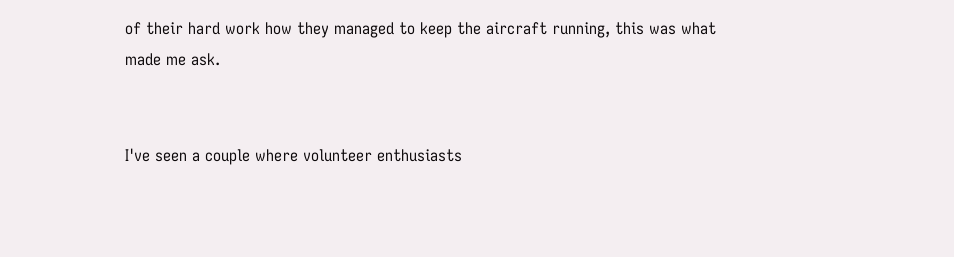of their hard work how they managed to keep the aircraft running, this was what made me ask.


I've seen a couple where volunteer enthusiasts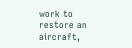work to restore an aircraft,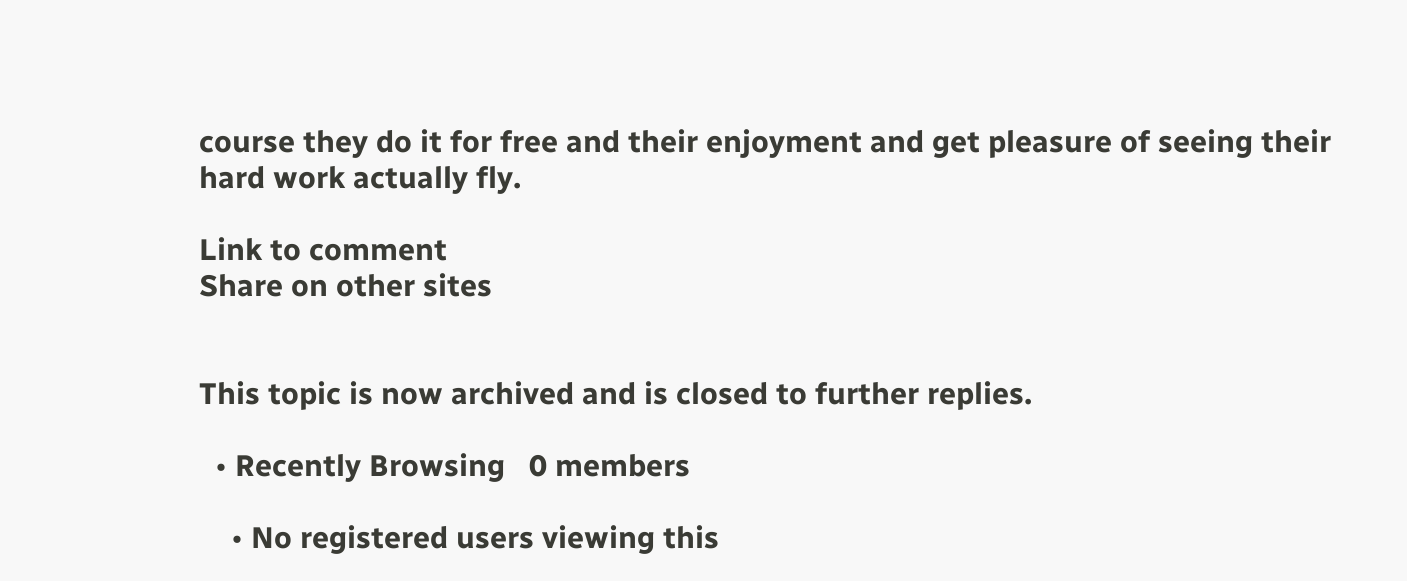course they do it for free and their enjoyment and get pleasure of seeing their hard work actually fly.

Link to comment
Share on other sites


This topic is now archived and is closed to further replies.

  • Recently Browsing   0 members

    • No registered users viewing this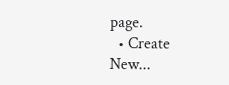page.
  • Create New...